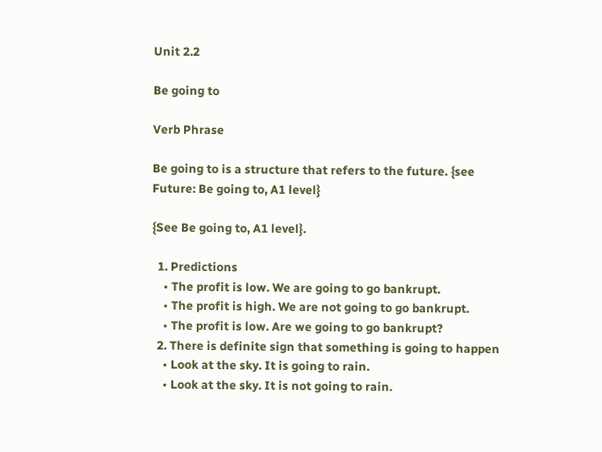Unit 2.2

Be going to

Verb Phrase

Be going to is a structure that refers to the future. {see Future: Be going to, A1 level}

{See Be going to, A1 level}.

  1. Predictions
    • The profit is low. We are going to go bankrupt.
    • The profit is high. We are not going to go bankrupt.
    • The profit is low. Are we going to go bankrupt?
  2. There is definite sign that something is going to happen
    • Look at the sky. It is going to rain.
    • Look at the sky. It is not going to rain.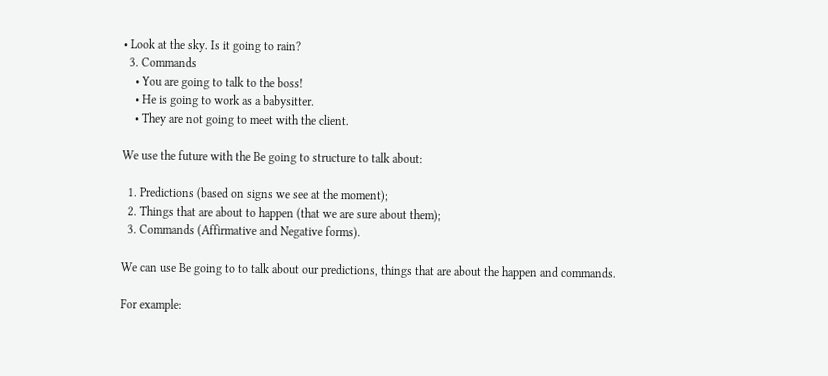• Look at the sky. Is it going to rain?
  3. Commands
    • You are going to talk to the boss!
    • He is going to work as a babysitter.
    • They are not going to meet with the client.

We use the future with the Be going to structure to talk about:

  1. Predictions (based on signs we see at the moment);
  2. Things that are about to happen (that we are sure about them);
  3. Commands (Affirmative and Negative forms).

We can use Be going to to talk about our predictions, things that are about the happen and commands.

For example: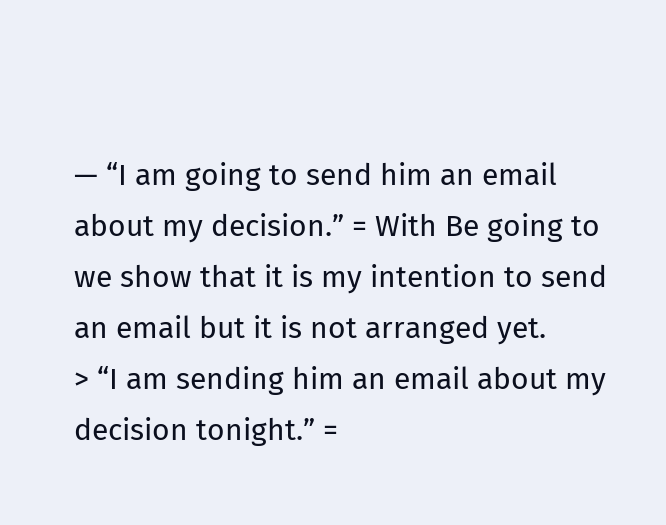— “I am going to send him an email about my decision.” = With Be going to we show that it is my intention to send an email but it is not arranged yet.
> “I am sending him an email about my decision tonight.” =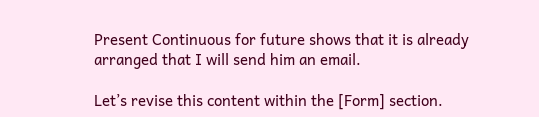Present Continuous for future shows that it is already arranged that I will send him an email.

Let’s revise this content within the [Form] section.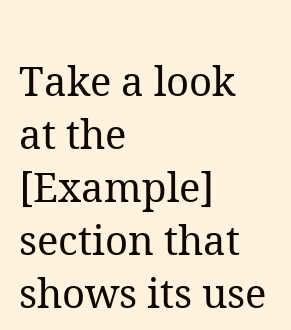Take a look at the [Example] section that shows its use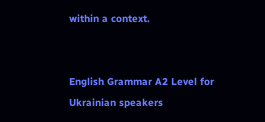within a context.


English Grammar A2 Level for Ukrainian speakers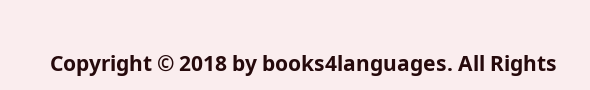Copyright © 2018 by books4languages. All Rights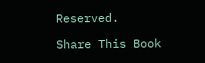Reserved.

Share This Book